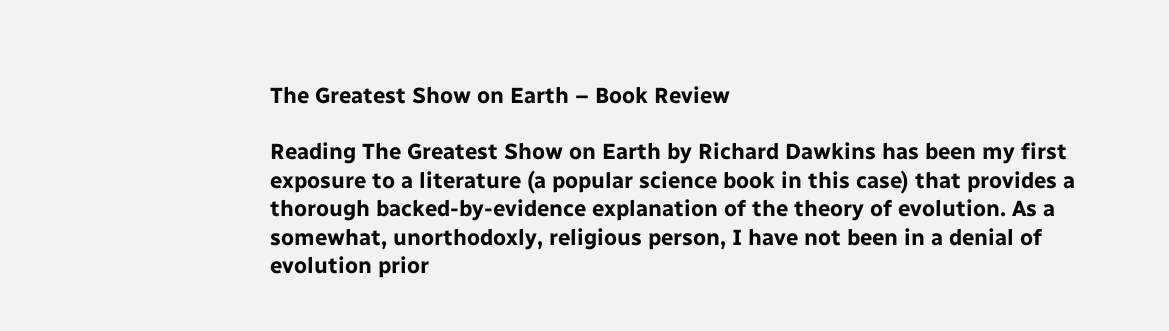The Greatest Show on Earth – Book Review

Reading The Greatest Show on Earth by Richard Dawkins has been my first exposure to a literature (a popular science book in this case) that provides a thorough backed-by-evidence explanation of the theory of evolution. As a somewhat, unorthodoxly, religious person, I have not been in a denial of evolution prior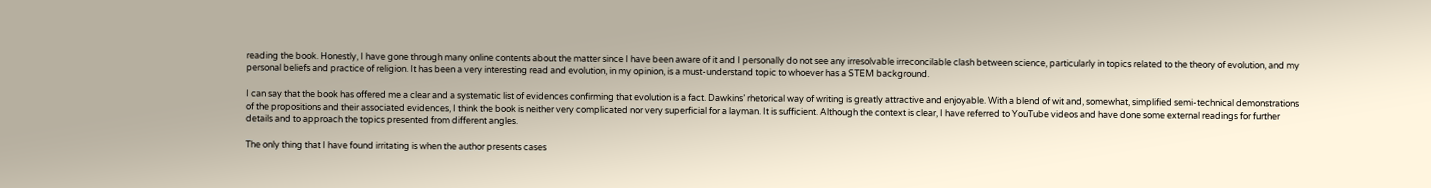reading the book. Honestly, I have gone through many online contents about the matter since I have been aware of it and I personally do not see any irresolvable irreconcilable clash between science, particularly in topics related to the theory of evolution, and my personal beliefs and practice of religion. It has been a very interesting read and evolution, in my opinion, is a must-understand topic to whoever has a STEM background.

I can say that the book has offered me a clear and a systematic list of evidences confirming that evolution is a fact. Dawkins’ rhetorical way of writing is greatly attractive and enjoyable. With a blend of wit and, somewhat, simplified semi-technical demonstrations of the propositions and their associated evidences, I think the book is neither very complicated nor very superficial for a layman. It is sufficient. Although the context is clear, I have referred to YouTube videos and have done some external readings for further details and to approach the topics presented from different angles.

The only thing that I have found irritating is when the author presents cases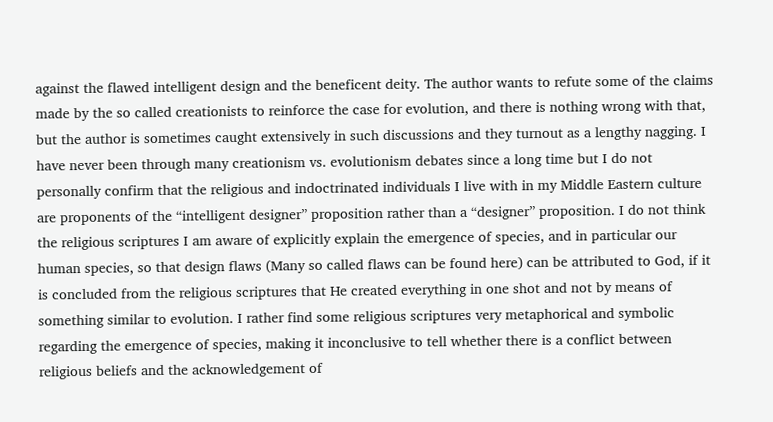against the flawed intelligent design and the beneficent deity. The author wants to refute some of the claims made by the so called creationists to reinforce the case for evolution, and there is nothing wrong with that, but the author is sometimes caught extensively in such discussions and they turnout as a lengthy nagging. I have never been through many creationism vs. evolutionism debates since a long time but I do not personally confirm that the religious and indoctrinated individuals I live with in my Middle Eastern culture are proponents of the “intelligent designer” proposition rather than a “designer” proposition. I do not think the religious scriptures I am aware of explicitly explain the emergence of species, and in particular our human species, so that design flaws (Many so called flaws can be found here) can be attributed to God, if it is concluded from the religious scriptures that He created everything in one shot and not by means of something similar to evolution. I rather find some religious scriptures very metaphorical and symbolic regarding the emergence of species, making it inconclusive to tell whether there is a conflict between religious beliefs and the acknowledgement of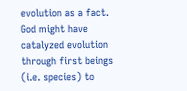evolution as a fact. God might have catalyzed evolution through first beings (i.e. species) to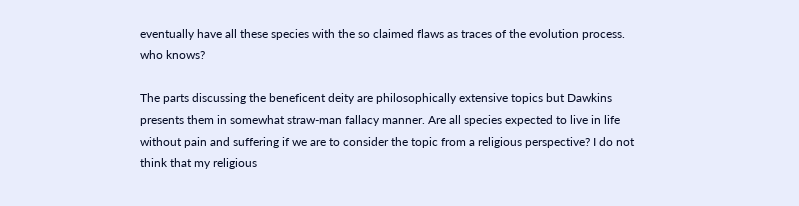eventually have all these species with the so claimed flaws as traces of the evolution process. who knows?

The parts discussing the beneficent deity are philosophically extensive topics but Dawkins presents them in somewhat straw-man fallacy manner. Are all species expected to live in life without pain and suffering if we are to consider the topic from a religious perspective? I do not think that my religious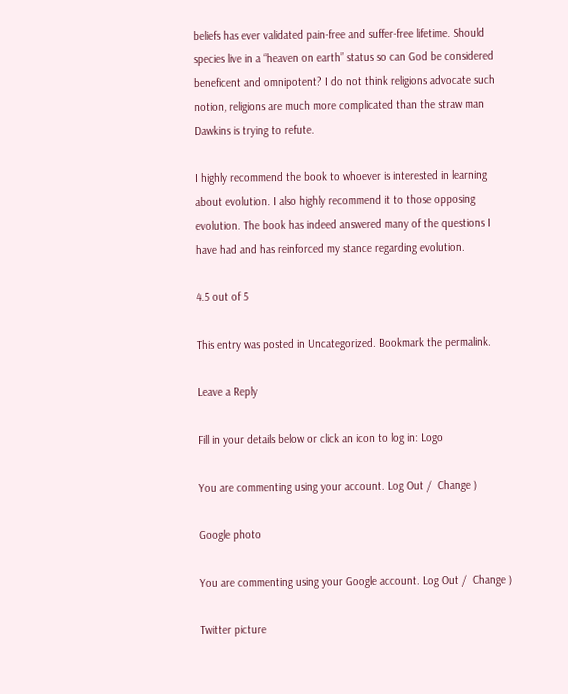beliefs has ever validated pain-free and suffer-free lifetime. Should species live in a “heaven on earth” status so can God be considered beneficent and omnipotent? I do not think religions advocate such notion, religions are much more complicated than the straw man Dawkins is trying to refute.

I highly recommend the book to whoever is interested in learning about evolution. I also highly recommend it to those opposing evolution. The book has indeed answered many of the questions I have had and has reinforced my stance regarding evolution.

4.5 out of 5

This entry was posted in Uncategorized. Bookmark the permalink.

Leave a Reply

Fill in your details below or click an icon to log in: Logo

You are commenting using your account. Log Out /  Change )

Google photo

You are commenting using your Google account. Log Out /  Change )

Twitter picture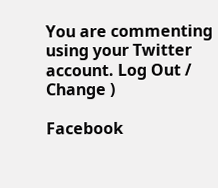You are commenting using your Twitter account. Log Out /  Change )

Facebook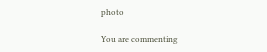photo

You are commenting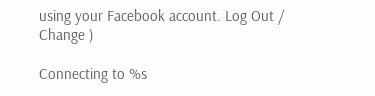using your Facebook account. Log Out /  Change )

Connecting to %s